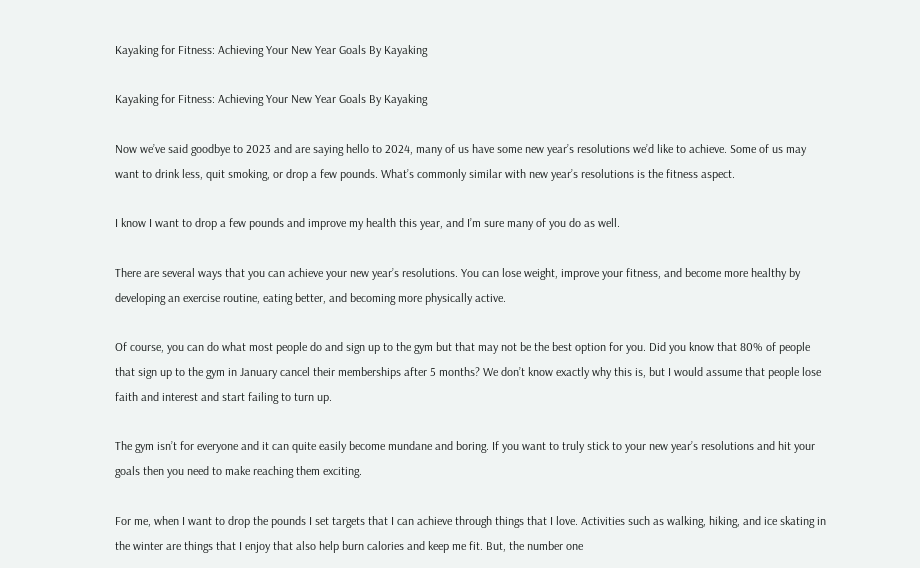Kayaking for Fitness: Achieving Your New Year Goals By Kayaking

Kayaking for Fitness: Achieving Your New Year Goals By Kayaking

Now we’ve said goodbye to 2023 and are saying hello to 2024, many of us have some new year’s resolutions we’d like to achieve. Some of us may want to drink less, quit smoking, or drop a few pounds. What’s commonly similar with new year’s resolutions is the fitness aspect.

I know I want to drop a few pounds and improve my health this year, and I’m sure many of you do as well.

There are several ways that you can achieve your new year’s resolutions. You can lose weight, improve your fitness, and become more healthy by developing an exercise routine, eating better, and becoming more physically active.

Of course, you can do what most people do and sign up to the gym but that may not be the best option for you. Did you know that 80% of people that sign up to the gym in January cancel their memberships after 5 months? We don’t know exactly why this is, but I would assume that people lose faith and interest and start failing to turn up.

The gym isn’t for everyone and it can quite easily become mundane and boring. If you want to truly stick to your new year’s resolutions and hit your goals then you need to make reaching them exciting.

For me, when I want to drop the pounds I set targets that I can achieve through things that I love. Activities such as walking, hiking, and ice skating in the winter are things that I enjoy that also help burn calories and keep me fit. But, the number one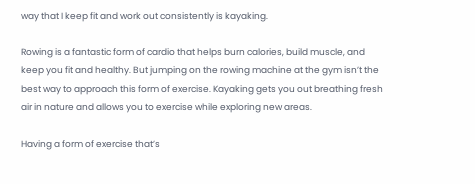way that I keep fit and work out consistently is kayaking.

Rowing is a fantastic form of cardio that helps burn calories, build muscle, and keep you fit and healthy. But jumping on the rowing machine at the gym isn’t the best way to approach this form of exercise. Kayaking gets you out breathing fresh air in nature and allows you to exercise while exploring new areas.

Having a form of exercise that’s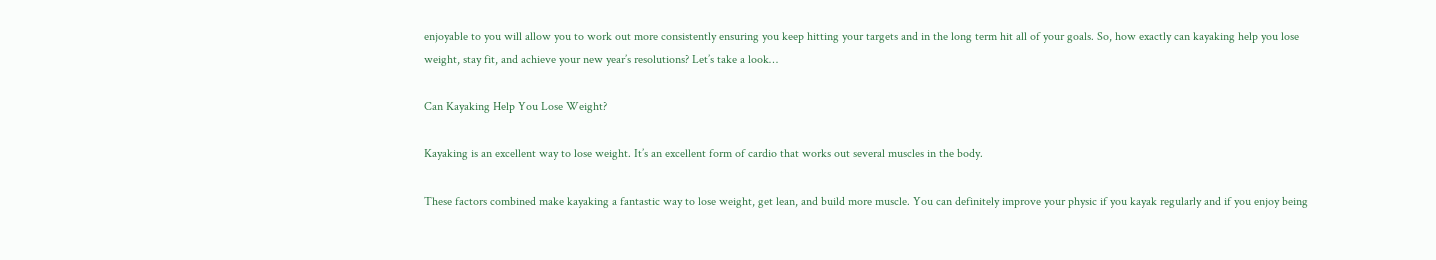enjoyable to you will allow you to work out more consistently ensuring you keep hitting your targets and in the long term hit all of your goals. So, how exactly can kayaking help you lose weight, stay fit, and achieve your new year’s resolutions? Let’s take a look…

Can Kayaking Help You Lose Weight?

Kayaking is an excellent way to lose weight. It’s an excellent form of cardio that works out several muscles in the body.

These factors combined make kayaking a fantastic way to lose weight, get lean, and build more muscle. You can definitely improve your physic if you kayak regularly and if you enjoy being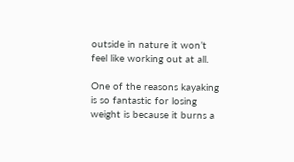outside in nature it won’t feel like working out at all.

One of the reasons kayaking is so fantastic for losing weight is because it burns a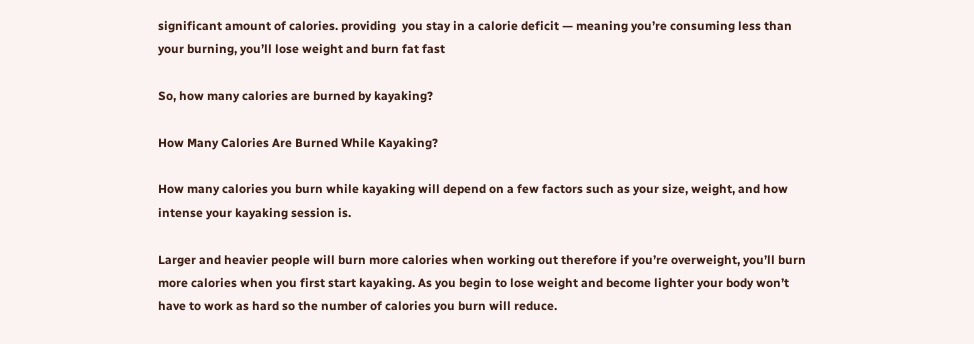significant amount of calories. providing  you stay in a calorie deficit — meaning you’re consuming less than your burning, you’ll lose weight and burn fat fast

So, how many calories are burned by kayaking?

How Many Calories Are Burned While Kayaking?

How many calories you burn while kayaking will depend on a few factors such as your size, weight, and how intense your kayaking session is.

Larger and heavier people will burn more calories when working out therefore if you’re overweight, you’ll burn more calories when you first start kayaking. As you begin to lose weight and become lighter your body won’t have to work as hard so the number of calories you burn will reduce.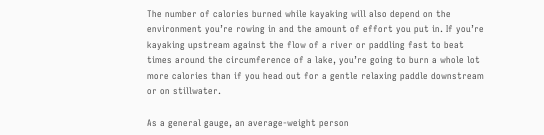The number of calories burned while kayaking will also depend on the environment you’re rowing in and the amount of effort you put in. If you’re kayaking upstream against the flow of a river or paddling fast to beat times around the circumference of a lake, you’re going to burn a whole lot more calories than if you head out for a gentle relaxing paddle downstream or on stillwater.

As a general gauge, an average-weight person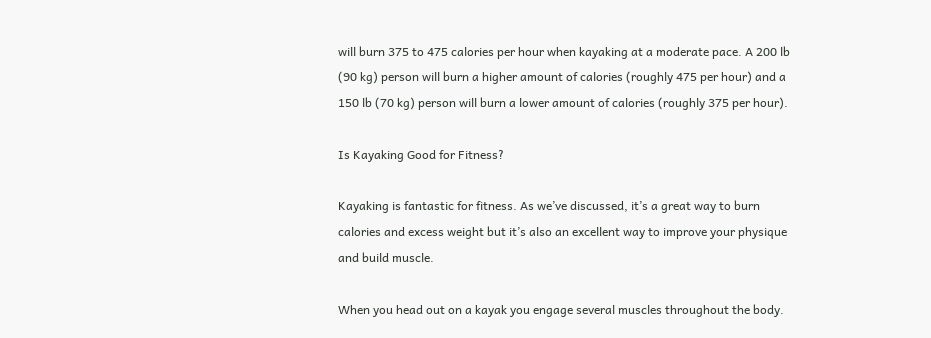will burn 375 to 475 calories per hour when kayaking at a moderate pace. A 200 lb (90 kg) person will burn a higher amount of calories (roughly 475 per hour) and a 150 lb (70 kg) person will burn a lower amount of calories (roughly 375 per hour).

Is Kayaking Good for Fitness?

Kayaking is fantastic for fitness. As we’ve discussed, it’s a great way to burn calories and excess weight but it’s also an excellent way to improve your physique and build muscle.

When you head out on a kayak you engage several muscles throughout the body.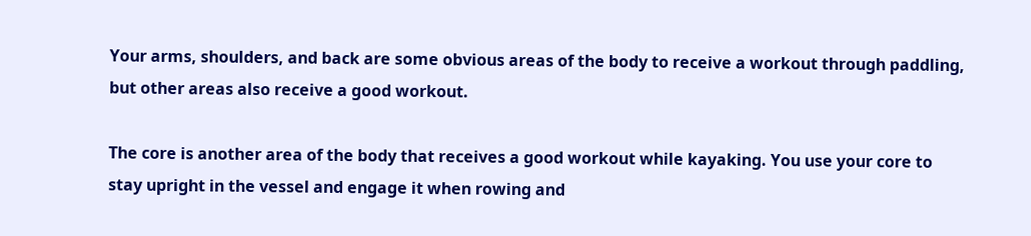Your arms, shoulders, and back are some obvious areas of the body to receive a workout through paddling, but other areas also receive a good workout.

The core is another area of the body that receives a good workout while kayaking. You use your core to stay upright in the vessel and engage it when rowing and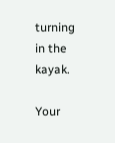turning in the kayak.

Your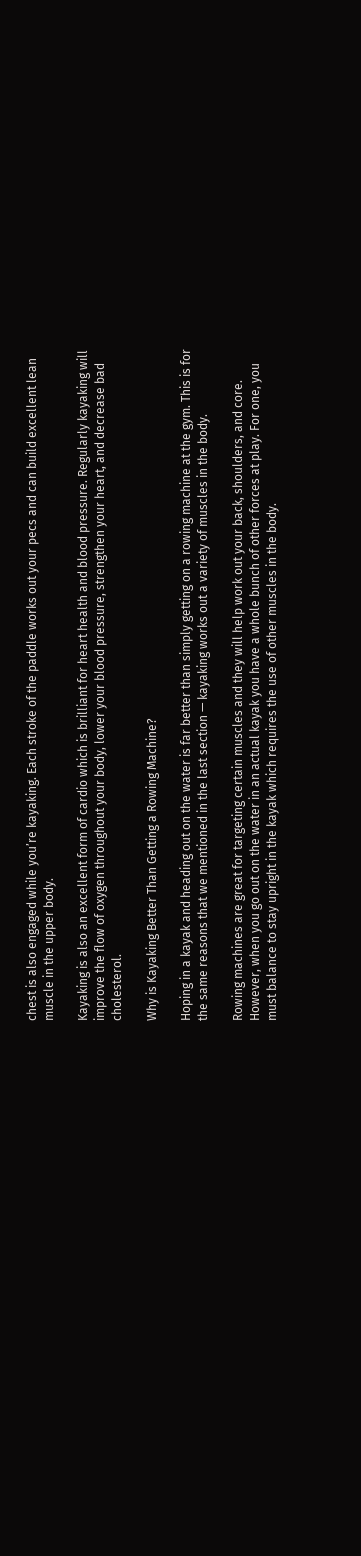chest is also engaged while you’re kayaking. Each stroke of the paddle works out your pecs and can build excellent lean muscle in the upper body.

Kayaking is also an excellent form of cardio which is brilliant for heart health and blood pressure. Regularly kayaking will improve the flow of oxygen throughout your body, lower your blood pressure, strengthen your heart, and decrease bad cholesterol.

Why is Kayaking Better Than Getting a Rowing Machine?

Hoping in a kayak and heading out on the water is far better than simply getting on a rowing machine at the gym. This is for the same reasons that we mentioned in the last section — kayaking works out a variety of muscles in the body.

Rowing machines are great for targeting certain muscles and they will help work out your back, shoulders, and core. However, when you go out on the water in an actual kayak you have a whole bunch of other forces at play. For one, you must balance to stay upright in the kayak which requires the use of other muscles in the body.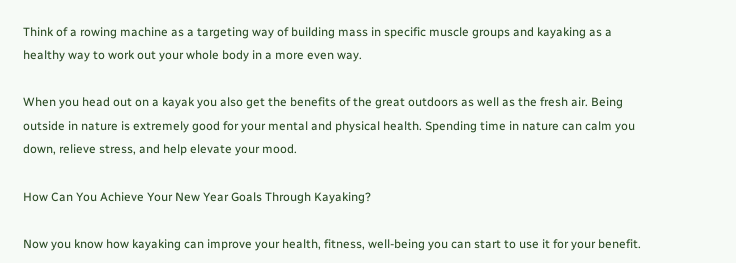Think of a rowing machine as a targeting way of building mass in specific muscle groups and kayaking as a healthy way to work out your whole body in a more even way.

When you head out on a kayak you also get the benefits of the great outdoors as well as the fresh air. Being outside in nature is extremely good for your mental and physical health. Spending time in nature can calm you down, relieve stress, and help elevate your mood.

How Can You Achieve Your New Year Goals Through Kayaking?

Now you know how kayaking can improve your health, fitness, well-being you can start to use it for your benefit.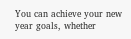You can achieve your new year goals, whether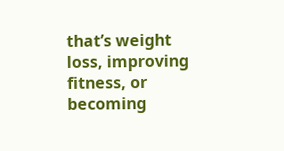that’s weight loss, improving fitness, or becoming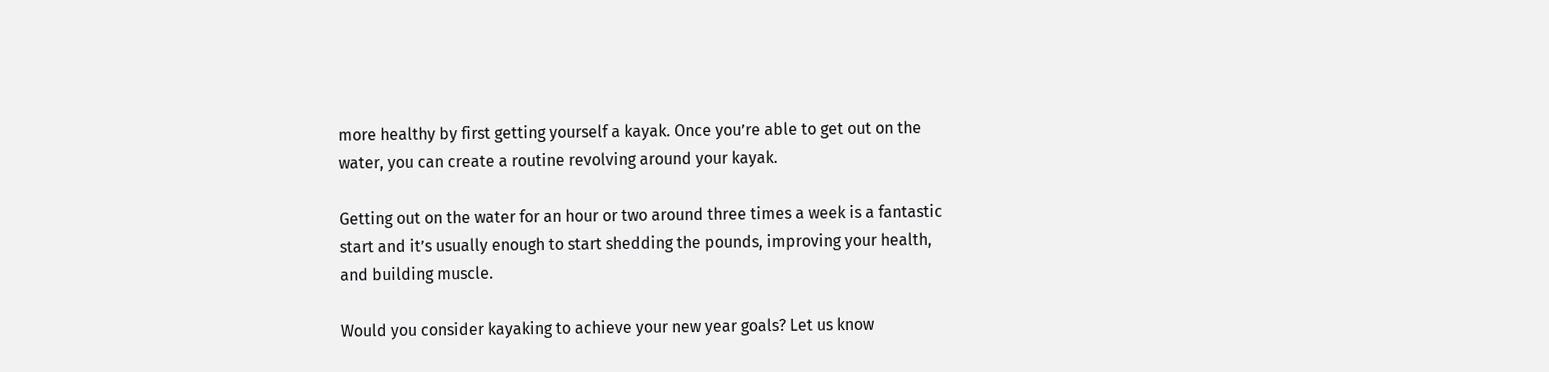more healthy by first getting yourself a kayak. Once you’re able to get out on the water, you can create a routine revolving around your kayak.

Getting out on the water for an hour or two around three times a week is a fantastic start and it’s usually enough to start shedding the pounds, improving your health, and building muscle.

Would you consider kayaking to achieve your new year goals? Let us know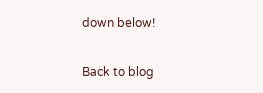down below!

Back to blog